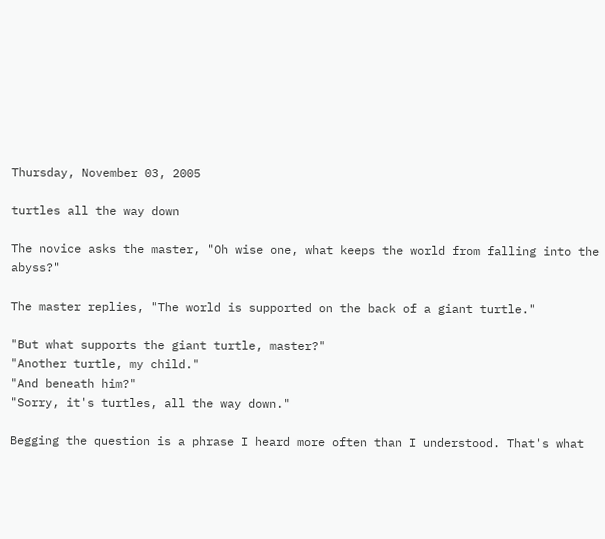Thursday, November 03, 2005

turtles all the way down

The novice asks the master, "Oh wise one, what keeps the world from falling into the abyss?"

The master replies, "The world is supported on the back of a giant turtle."

"But what supports the giant turtle, master?"
"Another turtle, my child."
"And beneath him?"
"Sorry, it's turtles, all the way down."

Begging the question is a phrase I heard more often than I understood. That's what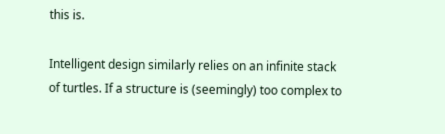this is.

Intelligent design similarly relies on an infinite stack of turtles. If a structure is (seemingly) too complex to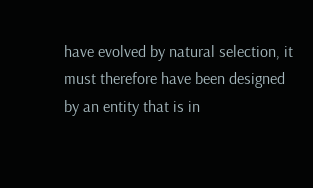have evolved by natural selection, it must therefore have been designed by an entity that is in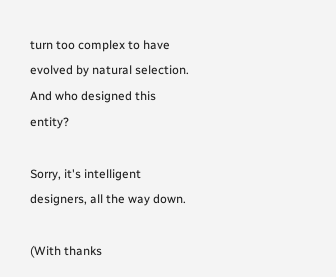turn too complex to have evolved by natural selection. And who designed this entity?

Sorry, it's intelligent designers, all the way down.

(With thanks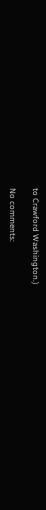to Crawford Washington.)

No comments: